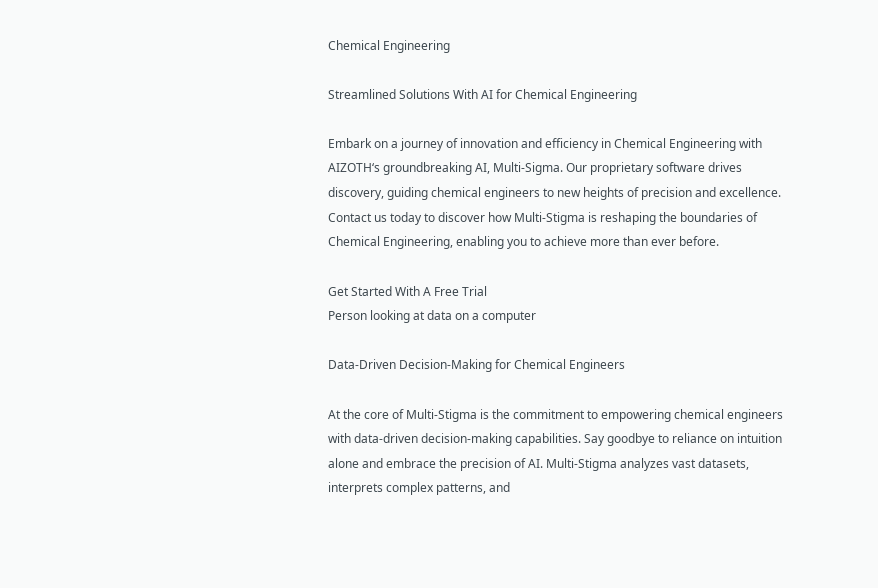Chemical Engineering

Streamlined Solutions With AI for Chemical Engineering

Embark on a journey of innovation and efficiency in Chemical Engineering with AIZOTH‘s groundbreaking AI, Multi-Sigma. Our proprietary software drives discovery, guiding chemical engineers to new heights of precision and excellence. Contact us today to discover how Multi-Stigma is reshaping the boundaries of Chemical Engineering, enabling you to achieve more than ever before.

Get Started With A Free Trial
Person looking at data on a computer

Data-Driven Decision-Making for Chemical Engineers

At the core of Multi-Stigma is the commitment to empowering chemical engineers with data-driven decision-making capabilities. Say goodbye to reliance on intuition alone and embrace the precision of AI. Multi-Stigma analyzes vast datasets, interprets complex patterns, and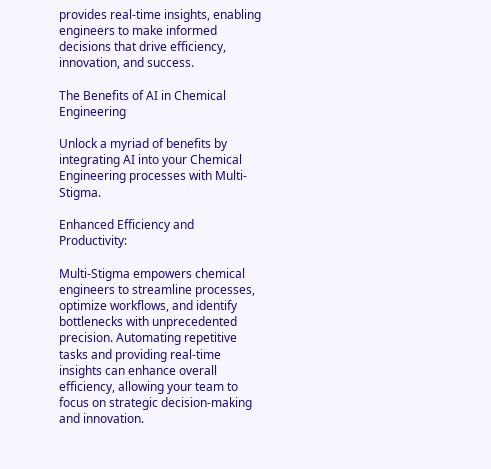provides real-time insights, enabling engineers to make informed decisions that drive efficiency, innovation, and success.

The Benefits of AI in Chemical Engineering

Unlock a myriad of benefits by integrating AI into your Chemical Engineering processes with Multi-Stigma.

Enhanced Efficiency and Productivity:

Multi-Stigma empowers chemical engineers to streamline processes, optimize workflows, and identify bottlenecks with unprecedented precision. Automating repetitive tasks and providing real-time insights can enhance overall efficiency, allowing your team to focus on strategic decision-making and innovation.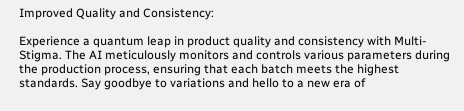Improved Quality and Consistency:

Experience a quantum leap in product quality and consistency with Multi-Stigma. The AI meticulously monitors and controls various parameters during the production process, ensuring that each batch meets the highest standards. Say goodbye to variations and hello to a new era of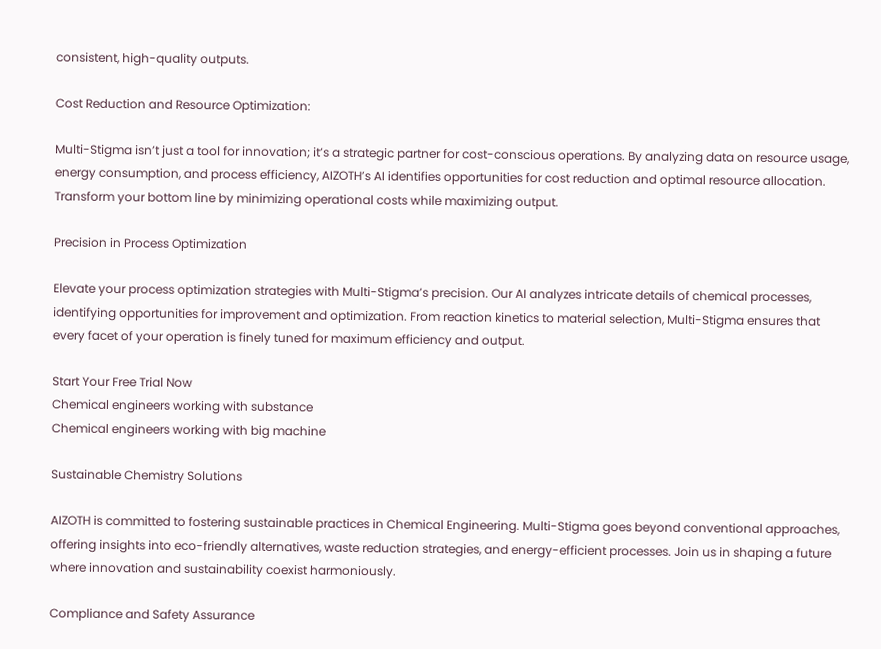consistent, high-quality outputs.

Cost Reduction and Resource Optimization:

Multi-Stigma isn’t just a tool for innovation; it’s a strategic partner for cost-conscious operations. By analyzing data on resource usage, energy consumption, and process efficiency, AIZOTH’s AI identifies opportunities for cost reduction and optimal resource allocation. Transform your bottom line by minimizing operational costs while maximizing output.

Precision in Process Optimization

Elevate your process optimization strategies with Multi-Stigma’s precision. Our AI analyzes intricate details of chemical processes, identifying opportunities for improvement and optimization. From reaction kinetics to material selection, Multi-Stigma ensures that every facet of your operation is finely tuned for maximum efficiency and output.

Start Your Free Trial Now
Chemical engineers working with substance
Chemical engineers working with big machine

Sustainable Chemistry Solutions

AIZOTH is committed to fostering sustainable practices in Chemical Engineering. Multi-Stigma goes beyond conventional approaches, offering insights into eco-friendly alternatives, waste reduction strategies, and energy-efficient processes. Join us in shaping a future where innovation and sustainability coexist harmoniously.

Compliance and Safety Assurance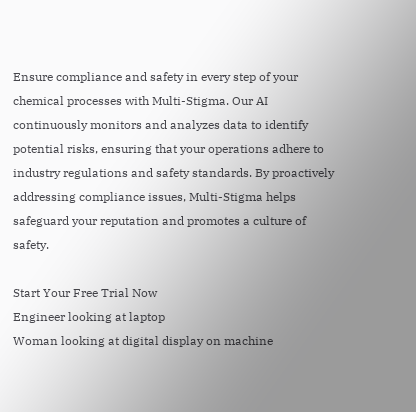Ensure compliance and safety in every step of your chemical processes with Multi-Stigma. Our AI continuously monitors and analyzes data to identify potential risks, ensuring that your operations adhere to industry regulations and safety standards. By proactively addressing compliance issues, Multi-Stigma helps safeguard your reputation and promotes a culture of safety.

Start Your Free Trial Now
Engineer looking at laptop
Woman looking at digital display on machine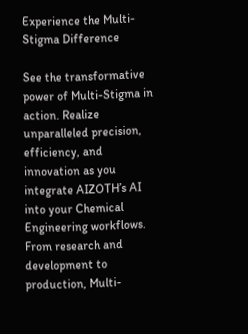Experience the Multi-Stigma Difference

See the transformative power of Multi-Stigma in action. Realize unparalleled precision, efficiency, and innovation as you integrate AIZOTH’s AI into your Chemical Engineering workflows. From research and development to production, Multi-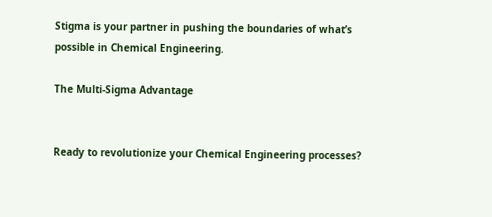Stigma is your partner in pushing the boundaries of what’s possible in Chemical Engineering.

The Multi-Sigma Advantage


Ready to revolutionize your Chemical Engineering processes?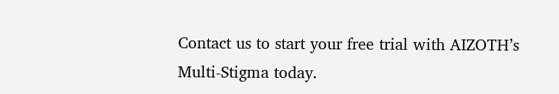Contact us to start your free trial with AIZOTH’s Multi-Stigma today.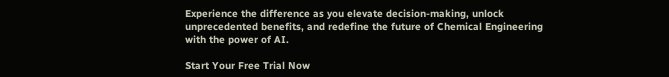Experience the difference as you elevate decision-making, unlock unprecedented benefits, and redefine the future of Chemical Engineering with the power of AI.

Start Your Free Trial Now